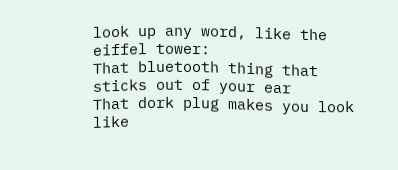look up any word, like the eiffel tower:
That bluetooth thing that sticks out of your ear
That dork plug makes you look like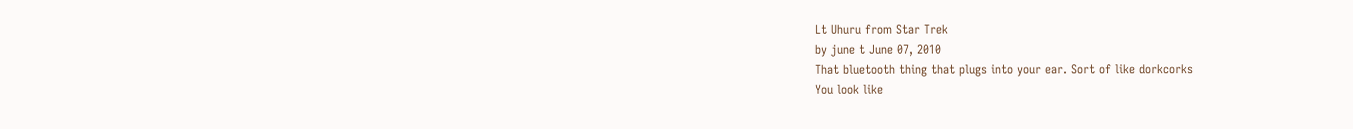Lt Uhuru from Star Trek
by june t June 07, 2010
That bluetooth thing that plugs into your ear. Sort of like dorkcorks
You look like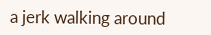a jerk walking around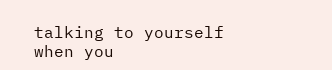talking to yourself when you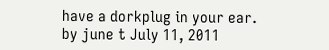have a dorkplug in your ear.
by june t July 11, 2011